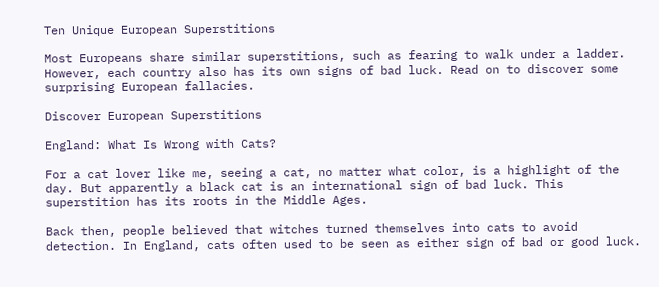Ten Unique European Superstitions

Most Europeans share similar superstitions, such as fearing to walk under a ladder. However, each country also has its own signs of bad luck. Read on to discover some surprising European fallacies.

Discover European Superstitions

England: What Is Wrong with Cats?

For a cat lover like me, seeing a cat, no matter what color, is a highlight of the day. But apparently a black cat is an international sign of bad luck. This superstition has its roots in the Middle Ages.

Back then, people believed that witches turned themselves into cats to avoid detection. In England, cats often used to be seen as either sign of bad or good luck.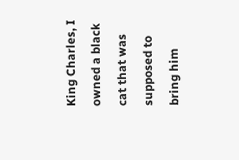King Charles, I owned a black cat that was supposed to bring him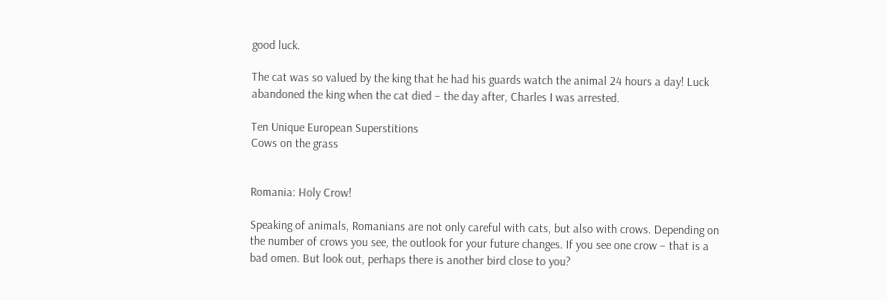good luck.

The cat was so valued by the king that he had his guards watch the animal 24 hours a day! Luck abandoned the king when the cat died – the day after, Charles I was arrested.

Ten Unique European Superstitions
Cows on the grass


Romania: Holy Crow!

Speaking of animals, Romanians are not only careful with cats, but also with crows. Depending on the number of crows you see, the outlook for your future changes. If you see one crow – that is a bad omen. But look out, perhaps there is another bird close to you?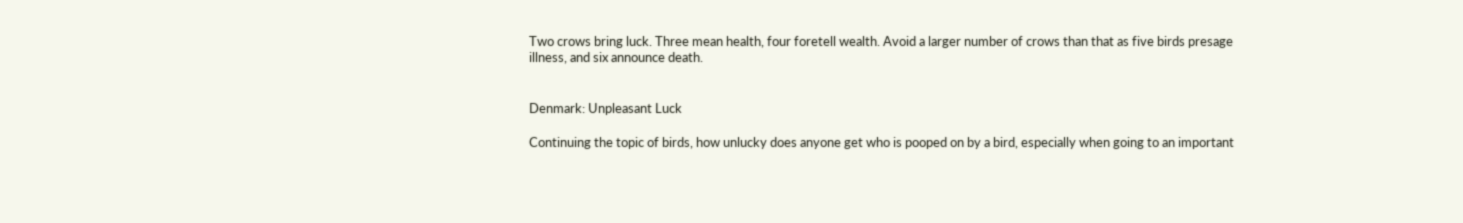Two crows bring luck. Three mean health, four foretell wealth. Avoid a larger number of crows than that as five birds presage illness, and six announce death.


Denmark: Unpleasant Luck

Continuing the topic of birds, how unlucky does anyone get who is pooped on by a bird, especially when going to an important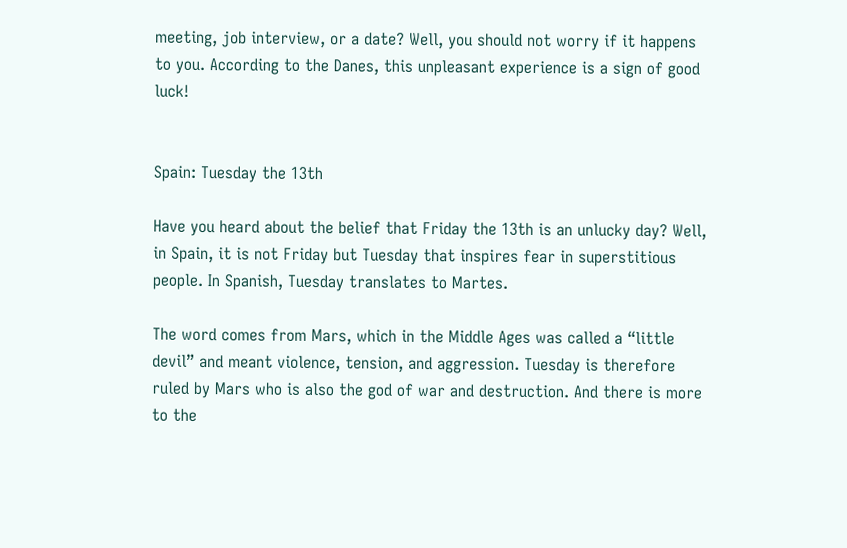meeting, job interview, or a date? Well, you should not worry if it happens to you. According to the Danes, this unpleasant experience is a sign of good luck!


Spain: Tuesday the 13th

Have you heard about the belief that Friday the 13th is an unlucky day? Well, in Spain, it is not Friday but Tuesday that inspires fear in superstitious people. In Spanish, Tuesday translates to Martes.

The word comes from Mars, which in the Middle Ages was called a “little devil” and meant violence, tension, and aggression. Tuesday is therefore ruled by Mars who is also the god of war and destruction. And there is more to the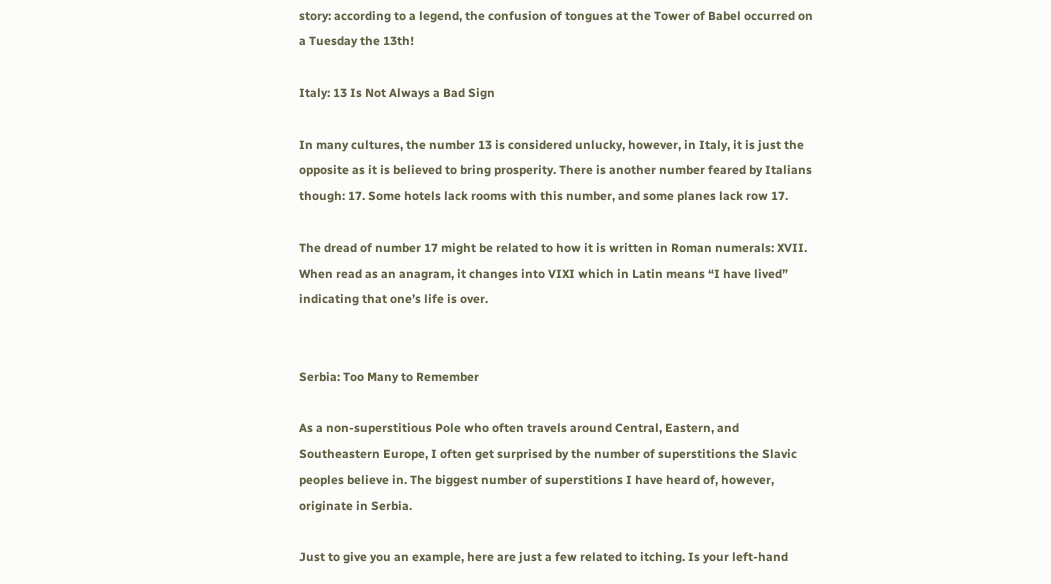story: according to a legend, the confusion of tongues at the Tower of Babel occurred on a Tuesday the 13th!

Italy: 13 Is Not Always a Bad Sign

In many cultures, the number 13 is considered unlucky, however, in Italy, it is just the opposite as it is believed to bring prosperity. There is another number feared by Italians though: 17. Some hotels lack rooms with this number, and some planes lack row 17.

The dread of number 17 might be related to how it is written in Roman numerals: XVII. When read as an anagram, it changes into VIXI which in Latin means “I have lived” indicating that one’s life is over.


Serbia: Too Many to Remember

As a non-superstitious Pole who often travels around Central, Eastern, and Southeastern Europe, I often get surprised by the number of superstitions the Slavic peoples believe in. The biggest number of superstitions I have heard of, however, originate in Serbia.

Just to give you an example, here are just a few related to itching. Is your left-hand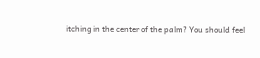itching in the center of the palm? You should feel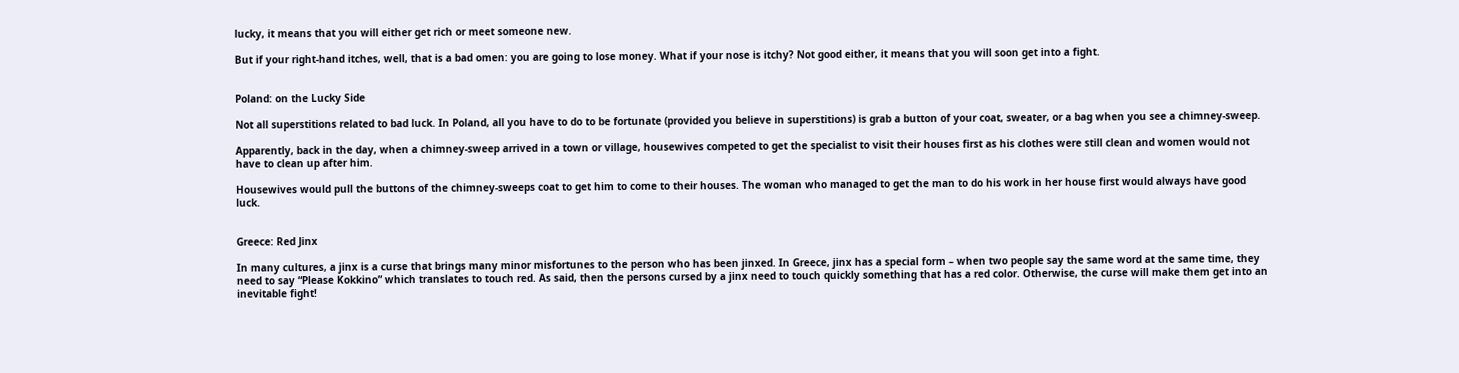lucky, it means that you will either get rich or meet someone new.

But if your right-hand itches, well, that is a bad omen: you are going to lose money. What if your nose is itchy? Not good either, it means that you will soon get into a fight.


Poland: on the Lucky Side

Not all superstitions related to bad luck. In Poland, all you have to do to be fortunate (provided you believe in superstitions) is grab a button of your coat, sweater, or a bag when you see a chimney-sweep.

Apparently, back in the day, when a chimney-sweep arrived in a town or village, housewives competed to get the specialist to visit their houses first as his clothes were still clean and women would not have to clean up after him.

Housewives would pull the buttons of the chimney-sweeps coat to get him to come to their houses. The woman who managed to get the man to do his work in her house first would always have good luck.


Greece: Red Jinx

In many cultures, a jinx is a curse that brings many minor misfortunes to the person who has been jinxed. In Greece, jinx has a special form – when two people say the same word at the same time, they need to say “Please Kokkino” which translates to touch red. As said, then the persons cursed by a jinx need to touch quickly something that has a red color. Otherwise, the curse will make them get into an inevitable fight!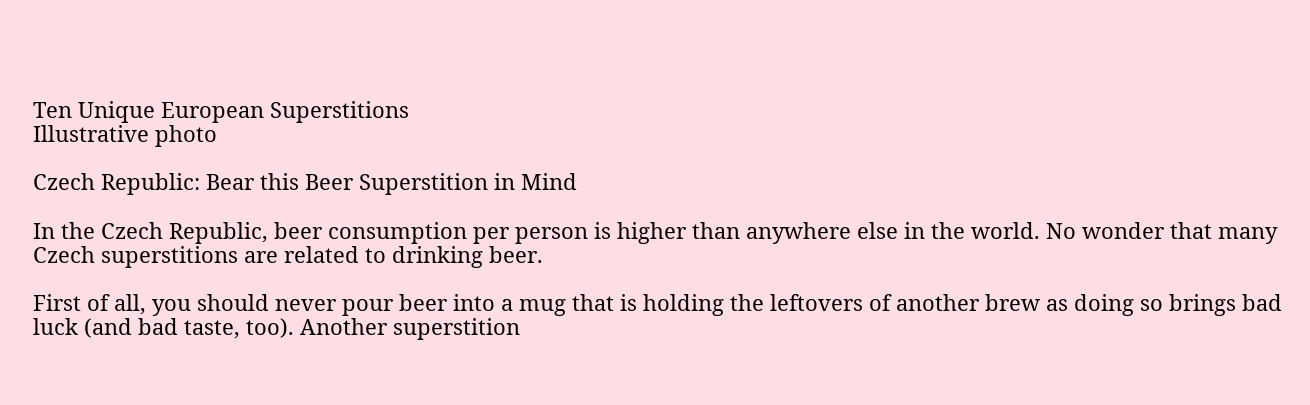Ten Unique European Superstitions
Illustrative photo

Czech Republic: Bear this Beer Superstition in Mind

In the Czech Republic, beer consumption per person is higher than anywhere else in the world. No wonder that many Czech superstitions are related to drinking beer.

First of all, you should never pour beer into a mug that is holding the leftovers of another brew as doing so brings bad luck (and bad taste, too). Another superstition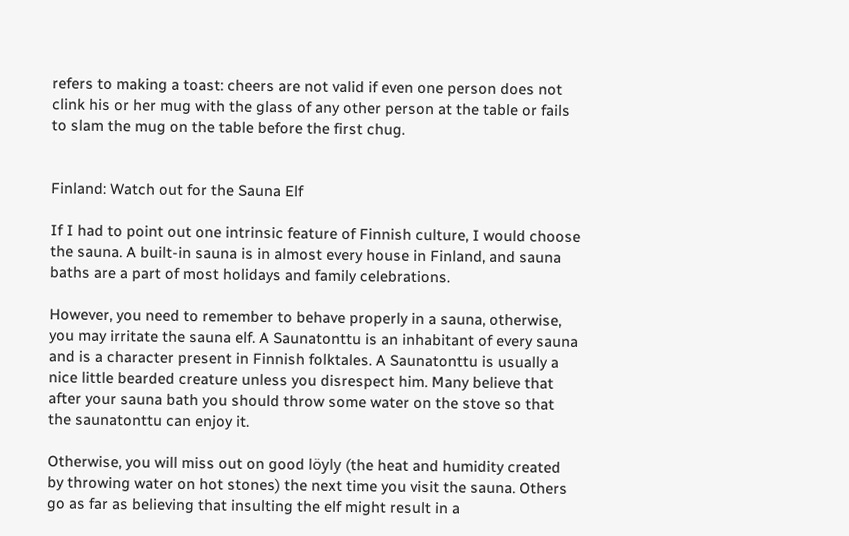refers to making a toast: cheers are not valid if even one person does not clink his or her mug with the glass of any other person at the table or fails to slam the mug on the table before the first chug.


Finland: Watch out for the Sauna Elf

If I had to point out one intrinsic feature of Finnish culture, I would choose the sauna. A built-in sauna is in almost every house in Finland, and sauna baths are a part of most holidays and family celebrations.

However, you need to remember to behave properly in a sauna, otherwise, you may irritate the sauna elf. A Saunatonttu is an inhabitant of every sauna and is a character present in Finnish folktales. A Saunatonttu is usually a nice little bearded creature unless you disrespect him. Many believe that after your sauna bath you should throw some water on the stove so that the saunatonttu can enjoy it.

Otherwise, you will miss out on good löyly (the heat and humidity created by throwing water on hot stones) the next time you visit the sauna. Others go as far as believing that insulting the elf might result in a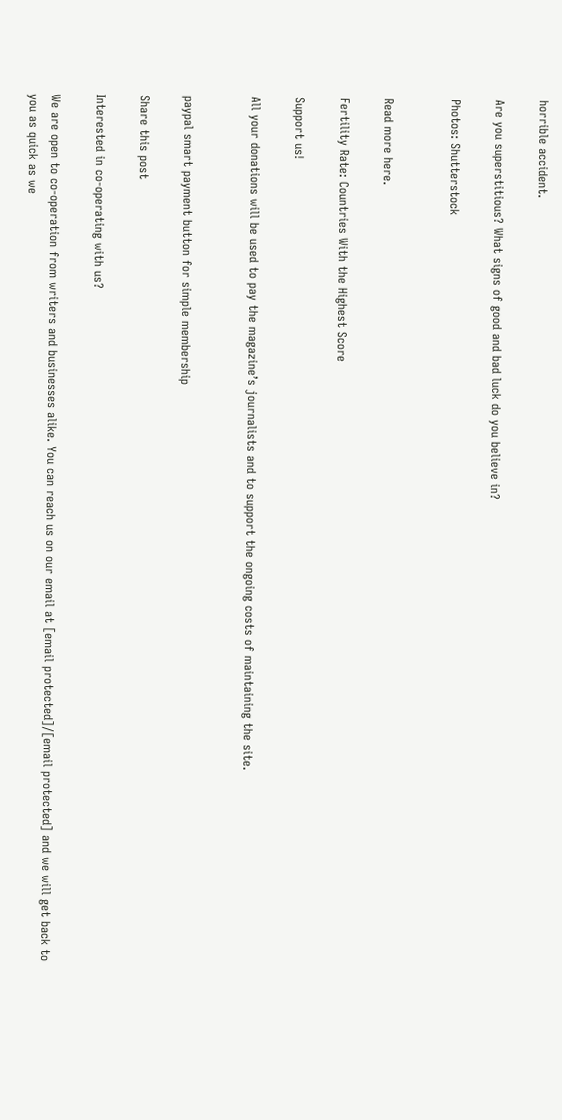horrible accident.

Are you superstitious? What signs of good and bad luck do you believe in?

Photos: Shutterstock


Read more here.

Fertility Rate: Countries With the Highest Score

Support us!

All your donations will be used to pay the magazine’s journalists and to support the ongoing costs of maintaining the site.


paypal smart payment button for simple membership

Share this post

Interested in co-operating with us?

We are open to co-operation from writers and businesses alike. You can reach us on our email at [email protected]/[email protected] and we will get back to you as quick as we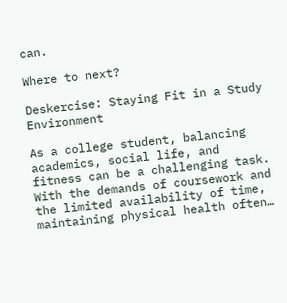can.

Where to next?

Deskercise: Staying Fit in a Study Environment

As a college student, balancing academics, social life, and fitness can be a challenging task. With the demands of coursework and the limited availability of time, maintaining physical health often…